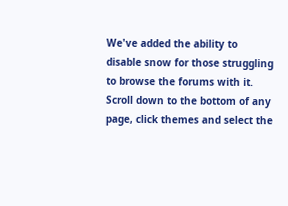We've added the ability to disable snow for those struggling to browse the forums with it. Scroll down to the bottom of any page, click themes and select the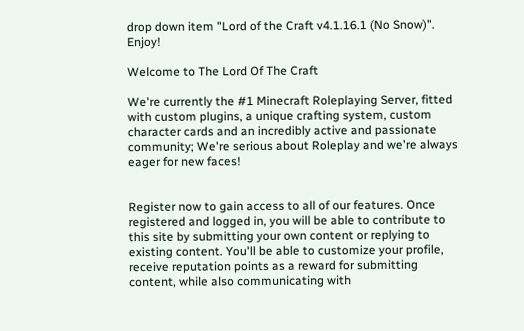drop down item "Lord of the Craft v4.1.16.1 (No Snow)". Enjoy!

Welcome to The Lord Of The Craft

We're currently the #1 Minecraft Roleplaying Server, fitted with custom plugins, a unique crafting system, custom character cards and an incredibly active and passionate community; We're serious about Roleplay and we're always eager for new faces!


Register now to gain access to all of our features. Once registered and logged in, you will be able to contribute to this site by submitting your own content or replying to existing content. You'll be able to customize your profile, receive reputation points as a reward for submitting content, while also communicating with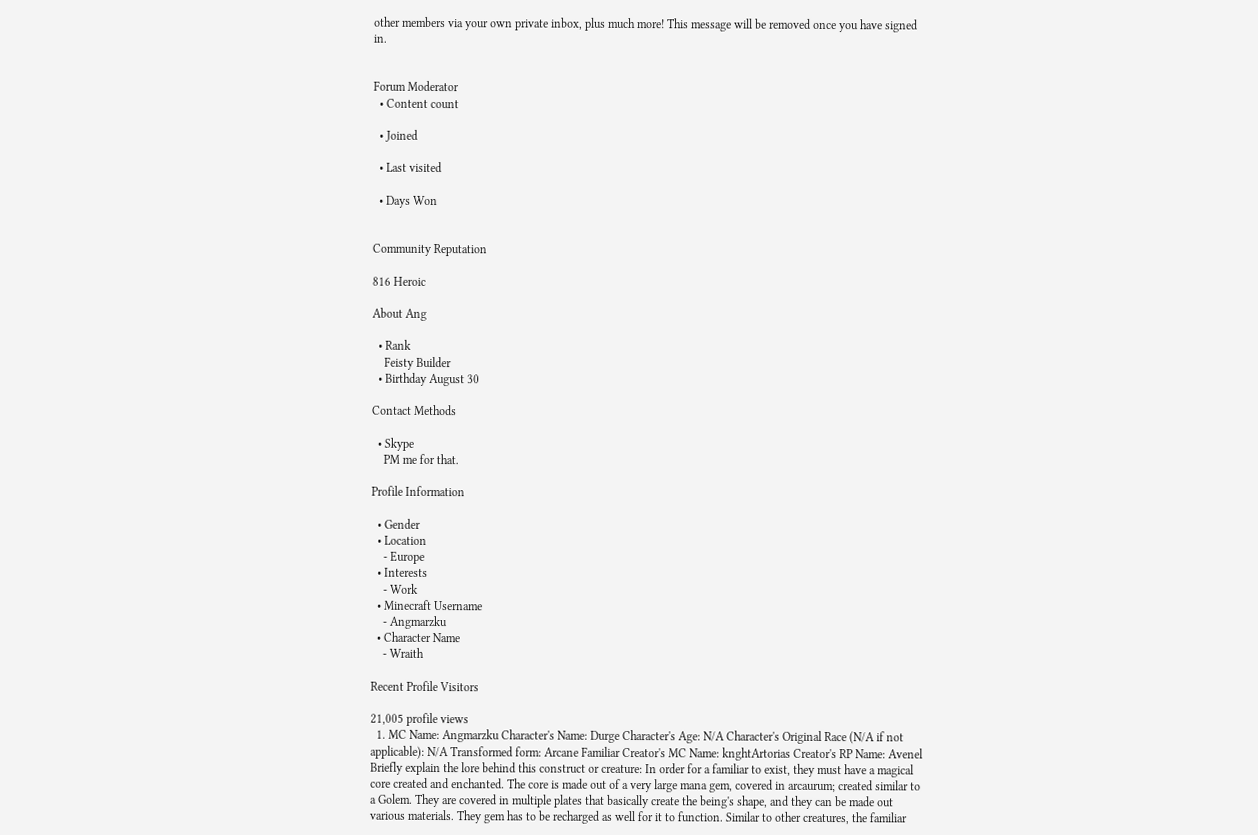other members via your own private inbox, plus much more! This message will be removed once you have signed in.


Forum Moderator
  • Content count

  • Joined

  • Last visited

  • Days Won


Community Reputation

816 Heroic

About Ang

  • Rank
    Feisty Builder
  • Birthday August 30

Contact Methods

  • Skype
    PM me for that.

Profile Information

  • Gender
  • Location
    - Europe
  • Interests
    - Work
  • Minecraft Username
    - Angmarzku
  • Character Name
    - Wraith

Recent Profile Visitors

21,005 profile views
  1. MC Name: Angmarzku Character's Name: Durge Character's Age: N/A Character's Original Race (N/A if not applicable): N/A Transformed form: Arcane Familiar Creator's MC Name: knghtArtorias Creator's RP Name: Avenel Briefly explain the lore behind this construct or creature: In order for a familiar to exist, they must have a magical core created and enchanted. The core is made out of a very large mana gem, covered in arcaurum; created similar to a Golem. They are covered in multiple plates that basically create the being's shape, and they can be made out various materials. They gem has to be recharged as well for it to function. Similar to other creatures, the familiar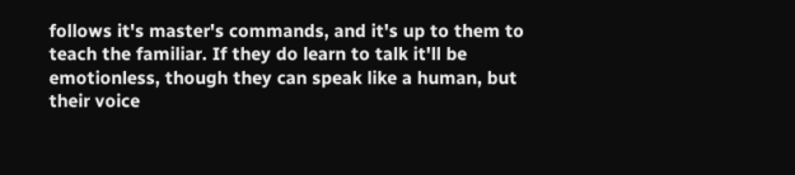follows it's master's commands, and it's up to them to teach the familiar. If they do learn to talk it'll be emotionless, though they can speak like a human, but their voice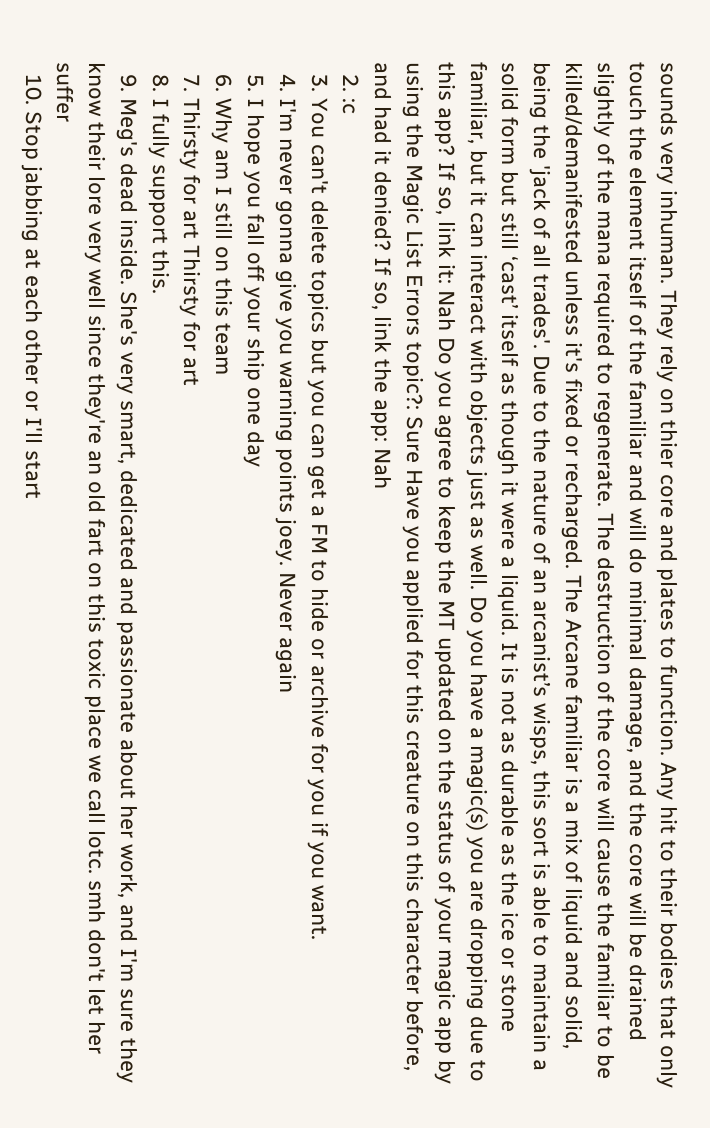sounds very inhuman. They rely on thier core and plates to function. Any hit to their bodies that only touch the element itself of the familiar and will do minimal damage, and the core will be drained slightly of the mana required to regenerate. The destruction of the core will cause the familiar to be killed/demanifested unless it's fixed or recharged. The Arcane familiar is a mix of liquid and solid, being the 'jack of all trades'. Due to the nature of an arcanist’s wisps, this sort is able to maintain a solid form but still ‘cast’ itself as though it were a liquid. It is not as durable as the ice or stone familiar, but it can interact with objects just as well. Do you have a magic(s) you are dropping due to this app? If so, link it: Nah Do you agree to keep the MT updated on the status of your magic app by using the Magic List Errors topic?: Sure Have you applied for this creature on this character before, and had it denied? If so, link the app: Nah
  2. :c
  3. You can't delete topics but you can get a FM to hide or archive for you if you want.
  4. I'm never gonna give you warning points joey. Never again
  5. I hope you fall off your ship one day
  6. Why am I still on this team
  7. Thirsty for art Thirsty for art
  8. I fully support this.
  9. Meg's dead inside. She's very smart, dedicated and passionate about her work, and I'm sure they know their lore very well since they're an old fart on this toxic place we call lotc. smh don't let her suffer
  10. Stop jabbing at each other or I'll start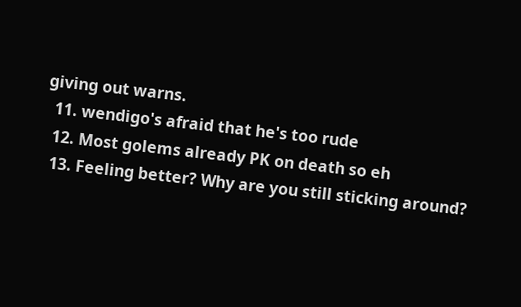giving out warns.
  11. wendigo's afraid that he's too rude
  12. Most golems already PK on death so eh
  13. Feeling better? Why are you still sticking around?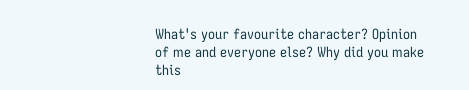What's your favourite character? Opinion of me and everyone else? Why did you make this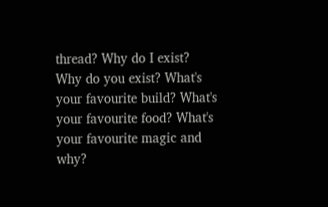thread? Why do I exist? Why do you exist? What's your favourite build? What's your favourite food? What's your favourite magic and why?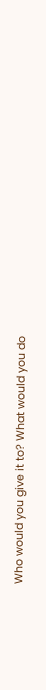Who would you give it to? What would you do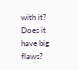with it? Does it have big flaws?